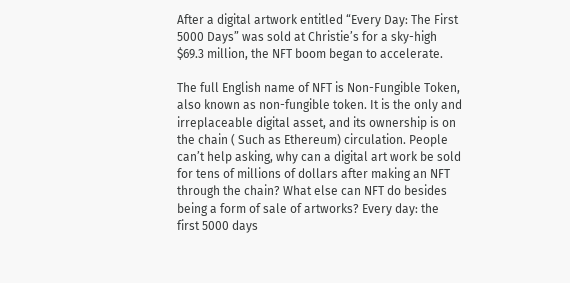After a digital artwork entitled “Every Day: The First 5000 Days” was sold at Christie’s for a sky-high $69.3 million, the NFT boom began to accelerate.

The full English name of NFT is Non-Fungible Token, also known as non-fungible token. It is the only and irreplaceable digital asset, and its ownership is on the chain ( Such as Ethereum) circulation. People can’t help asking, why can a digital art work be sold for tens of millions of dollars after making an NFT through the chain? What else can NFT do besides being a form of sale of artworks? Every day: the first 5000 days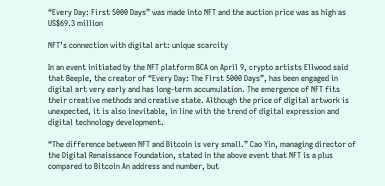“Every Day: First 5000 Days” was made into NFT and the auction price was as high as US$69.3 million

NFT’s connection with digital art: unique scarcity

In an event initiated by the NFT platform BCA on April 9, crypto artists Ellwood said that Beeple, the creator of “Every Day: The First 5000 Days”, has been engaged in digital art very early and has long-term accumulation. The emergence of NFT fits their creative methods and creative state. Although the price of digital artwork is unexpected, it is also inevitable, in line with the trend of digital expression and digital technology development.

“The difference between NFT and Bitcoin is very small.” Cao Yin, managing director of the Digital Renaissance Foundation, stated in the above event that NFT is a plus compared to Bitcoin An address and number, but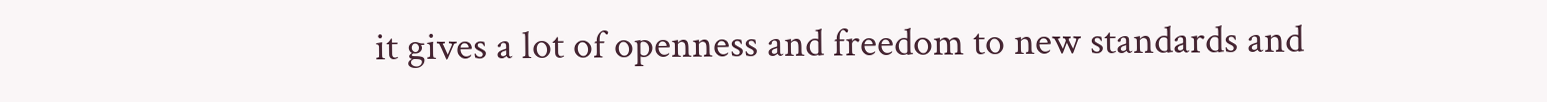it gives a lot of openness and freedom to new standards and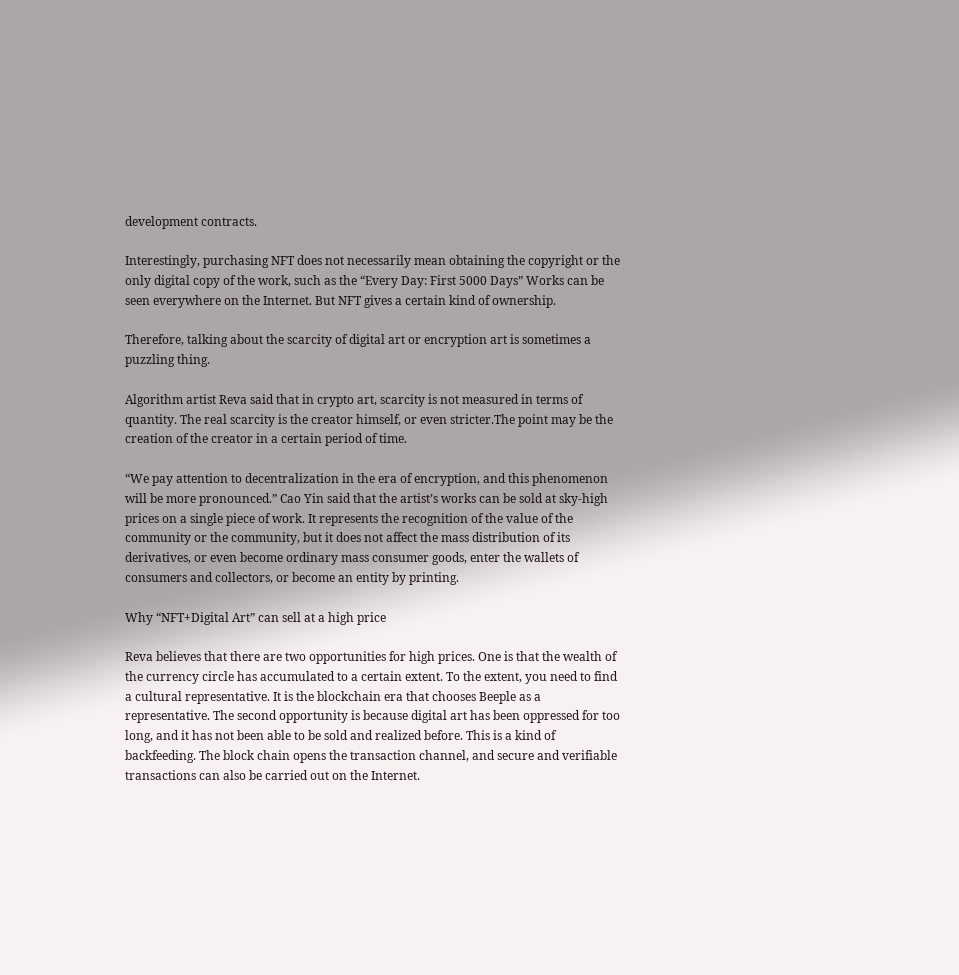development contracts.

Interestingly, purchasing NFT does not necessarily mean obtaining the copyright or the only digital copy of the work, such as the “Every Day: First 5000 Days” Works can be seen everywhere on the Internet. But NFT gives a certain kind of ownership.

Therefore, talking about the scarcity of digital art or encryption art is sometimes a puzzling thing.

Algorithm artist Reva said that in crypto art, scarcity is not measured in terms of quantity. The real scarcity is the creator himself, or even stricter.The point may be the creation of the creator in a certain period of time.

“We pay attention to decentralization in the era of encryption, and this phenomenon will be more pronounced.” Cao Yin said that the artist’s works can be sold at sky-high prices on a single piece of work. It represents the recognition of the value of the community or the community, but it does not affect the mass distribution of its derivatives, or even become ordinary mass consumer goods, enter the wallets of consumers and collectors, or become an entity by printing.

Why “NFT+Digital Art” can sell at a high price

Reva believes that there are two opportunities for high prices. One is that the wealth of the currency circle has accumulated to a certain extent. To the extent, you need to find a cultural representative. It is the blockchain era that chooses Beeple as a representative. The second opportunity is because digital art has been oppressed for too long, and it has not been able to be sold and realized before. This is a kind of backfeeding. The block chain opens the transaction channel, and secure and verifiable transactions can also be carried out on the Internet.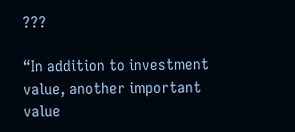???

“In addition to investment value, another important value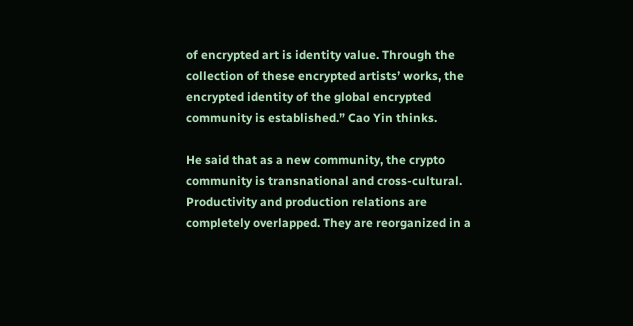of encrypted art is identity value. Through the collection of these encrypted artists’ works, the encrypted identity of the global encrypted community is established.” Cao Yin thinks.

He said that as a new community, the crypto community is transnational and cross-cultural. Productivity and production relations are completely overlapped. They are reorganized in a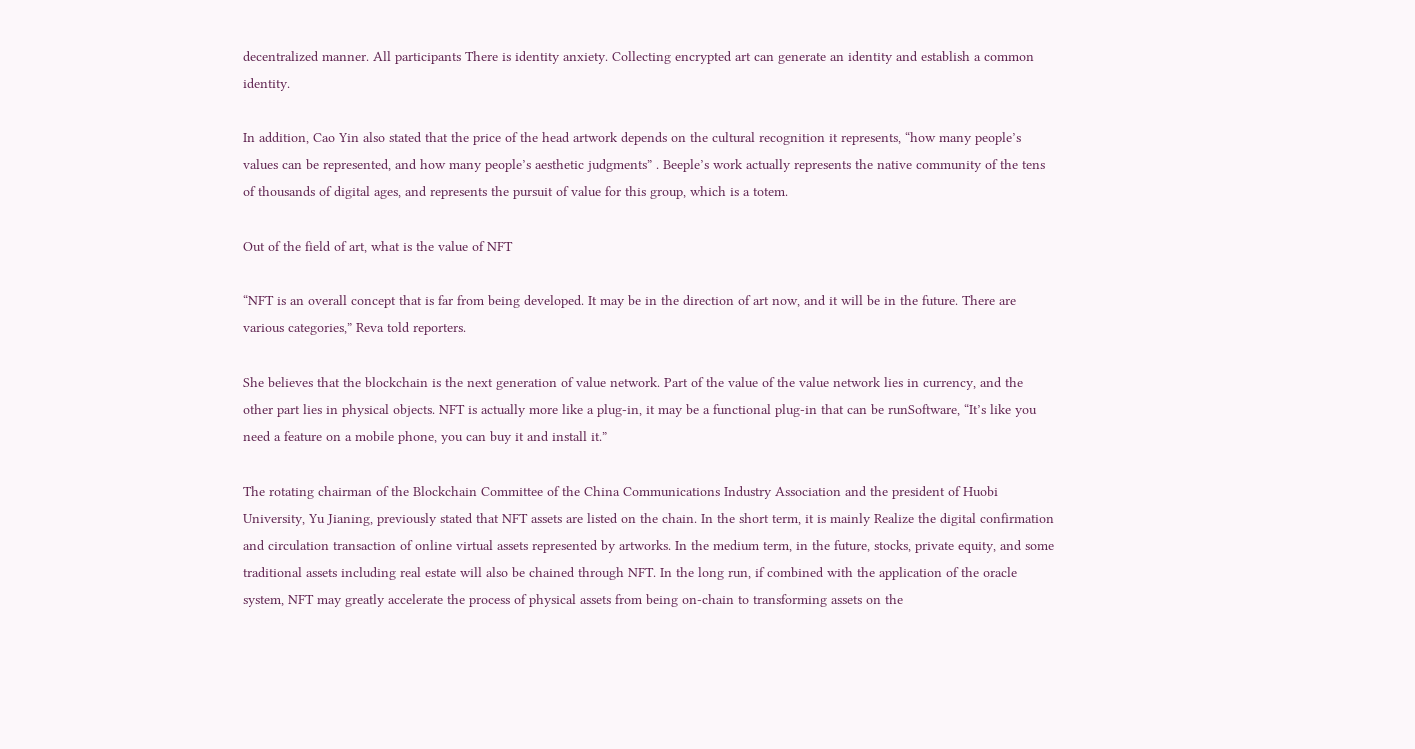decentralized manner. All participants There is identity anxiety. Collecting encrypted art can generate an identity and establish a common identity.

In addition, Cao Yin also stated that the price of the head artwork depends on the cultural recognition it represents, “how many people’s values can be represented, and how many people’s aesthetic judgments” . Beeple’s work actually represents the native community of the tens of thousands of digital ages, and represents the pursuit of value for this group, which is a totem.

Out of the field of art, what is the value of NFT

“NFT is an overall concept that is far from being developed. It may be in the direction of art now, and it will be in the future. There are various categories,” Reva told reporters.

She believes that the blockchain is the next generation of value network. Part of the value of the value network lies in currency, and the other part lies in physical objects. NFT is actually more like a plug-in, it may be a functional plug-in that can be runSoftware, “It’s like you need a feature on a mobile phone, you can buy it and install it.”

The rotating chairman of the Blockchain Committee of the China Communications Industry Association and the president of Huobi University, Yu Jianing, previously stated that NFT assets are listed on the chain. In the short term, it is mainly Realize the digital confirmation and circulation transaction of online virtual assets represented by artworks. In the medium term, in the future, stocks, private equity, and some traditional assets including real estate will also be chained through NFT. In the long run, if combined with the application of the oracle system, NFT may greatly accelerate the process of physical assets from being on-chain to transforming assets on the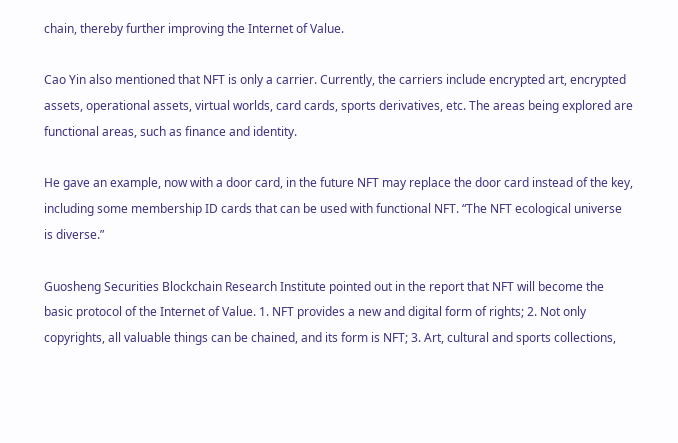chain, thereby further improving the Internet of Value.

Cao Yin also mentioned that NFT is only a carrier. Currently, the carriers include encrypted art, encrypted assets, operational assets, virtual worlds, card cards, sports derivatives, etc. The areas being explored are functional areas, such as finance and identity.

He gave an example, now with a door card, in the future NFT may replace the door card instead of the key, including some membership ID cards that can be used with functional NFT. “The NFT ecological universe is diverse.”

Guosheng Securities Blockchain Research Institute pointed out in the report that NFT will become the basic protocol of the Internet of Value. 1. NFT provides a new and digital form of rights; 2. Not only copyrights, all valuable things can be chained, and its form is NFT; 3. Art, cultural and sports collections,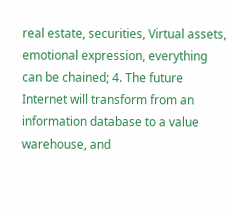real estate, securities, Virtual assets, emotional expression, everything can be chained; 4. The future Internet will transform from an information database to a value warehouse, and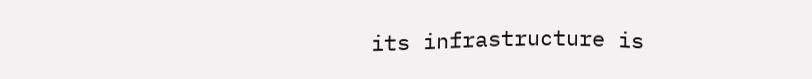its infrastructure is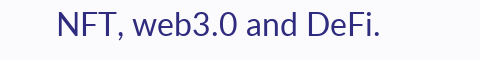NFT, web3.0 and DeFi.